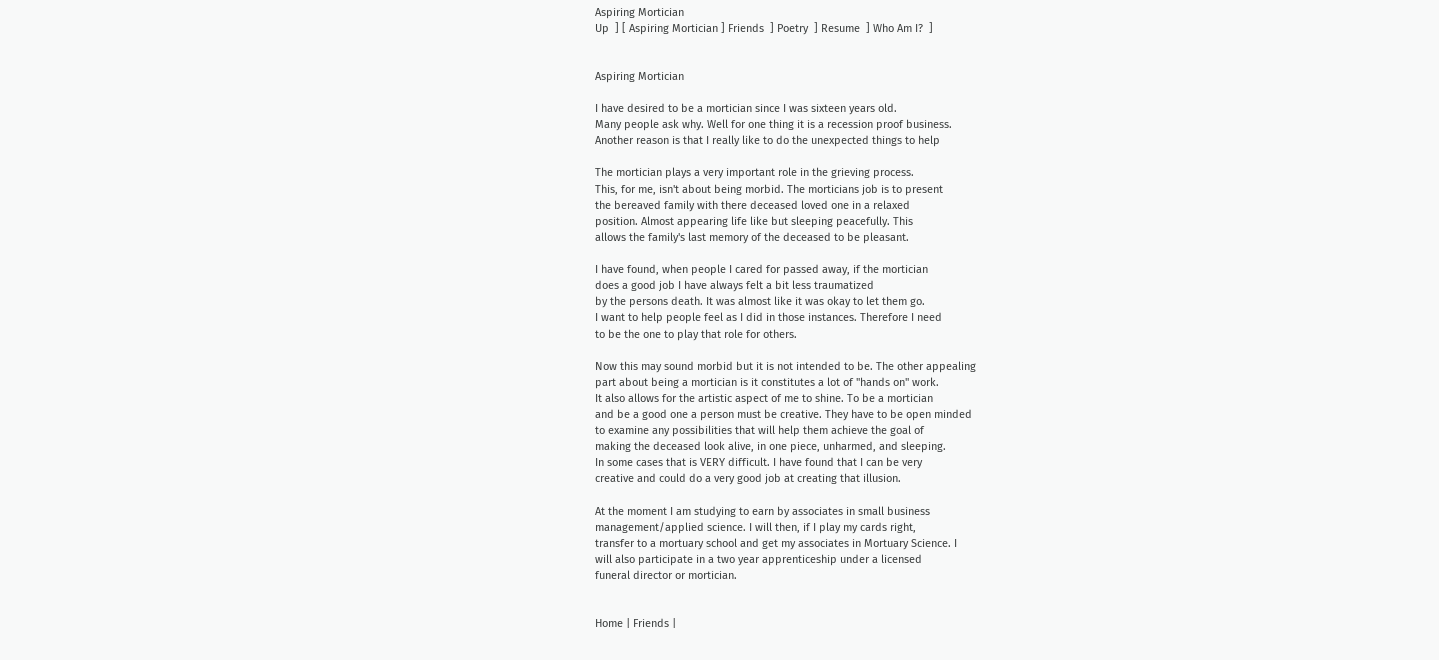Aspiring Mortician
Up  ] [ Aspiring Mortician ] Friends  ] Poetry  ] Resume  ] Who Am I?  ]


Aspiring Mortician

I have desired to be a mortician since I was sixteen years old.
Many people ask why. Well for one thing it is a recession proof business.
Another reason is that I really like to do the unexpected things to help

The mortician plays a very important role in the grieving process.
This, for me, isn't about being morbid. The morticians job is to present
the bereaved family with there deceased loved one in a relaxed
position. Almost appearing life like but sleeping peacefully. This
allows the family's last memory of the deceased to be pleasant.

I have found, when people I cared for passed away, if the mortician
does a good job I have always felt a bit less traumatized
by the persons death. It was almost like it was okay to let them go.
I want to help people feel as I did in those instances. Therefore I need
to be the one to play that role for others.

Now this may sound morbid but it is not intended to be. The other appealing
part about being a mortician is it constitutes a lot of "hands on" work.
It also allows for the artistic aspect of me to shine. To be a mortician
and be a good one a person must be creative. They have to be open minded
to examine any possibilities that will help them achieve the goal of
making the deceased look alive, in one piece, unharmed, and sleeping.
In some cases that is VERY difficult. I have found that I can be very
creative and could do a very good job at creating that illusion.

At the moment I am studying to earn by associates in small business
management/applied science. I will then, if I play my cards right,
transfer to a mortuary school and get my associates in Mortuary Science. I
will also participate in a two year apprenticeship under a licensed
funeral director or mortician.


Home | Friends |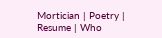Mortician | Poetry | Resume | Who